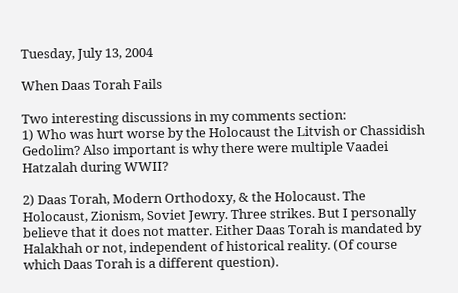Tuesday, July 13, 2004

When Daas Torah Fails

Two interesting discussions in my comments section:
1) Who was hurt worse by the Holocaust the Litvish or Chassidish Gedolim? Also important is why there were multiple Vaadei Hatzalah during WWII?

2) Daas Torah, Modern Orthodoxy, & the Holocaust. The Holocaust, Zionism, Soviet Jewry. Three strikes. But I personally believe that it does not matter. Either Daas Torah is mandated by Halakhah or not, independent of historical reality. (Of course which Daas Torah is a different question).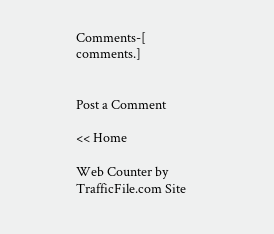Comments-[ comments.]


Post a Comment

<< Home

Web Counter by TrafficFile.com Site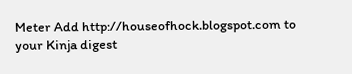Meter Add http://houseofhock.blogspot.com to your Kinja digest